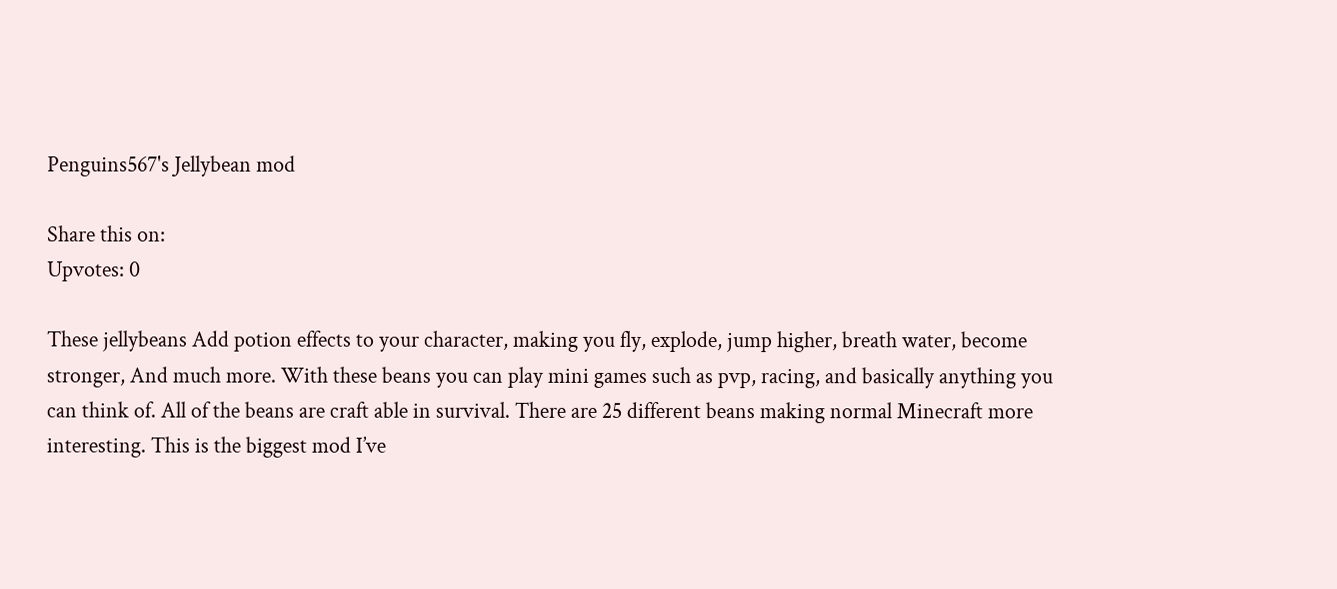Penguins567's Jellybean mod

Share this on:
Upvotes: 0

These jellybeans Add potion effects to your character, making you fly, explode, jump higher, breath water, become stronger, And much more. With these beans you can play mini games such as pvp, racing, and basically anything you can think of. All of the beans are craft able in survival. There are 25 different beans making normal Minecraft more interesting. This is the biggest mod I’ve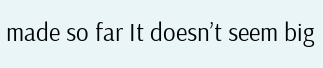made so far It doesn’t seem big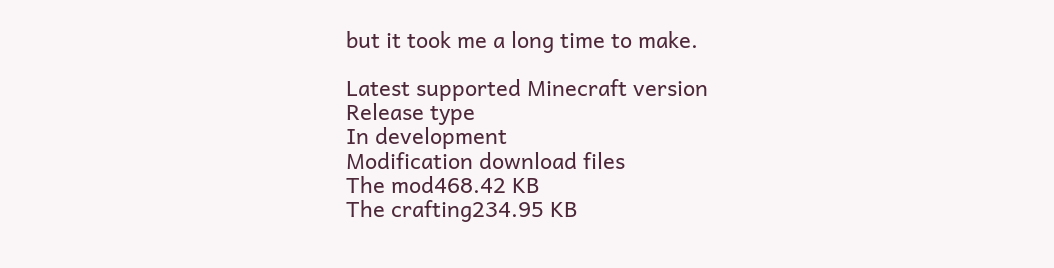but it took me a long time to make.

Latest supported Minecraft version
Release type
In development
Modification download files
The mod468.42 KB
The crafting234.95 KB